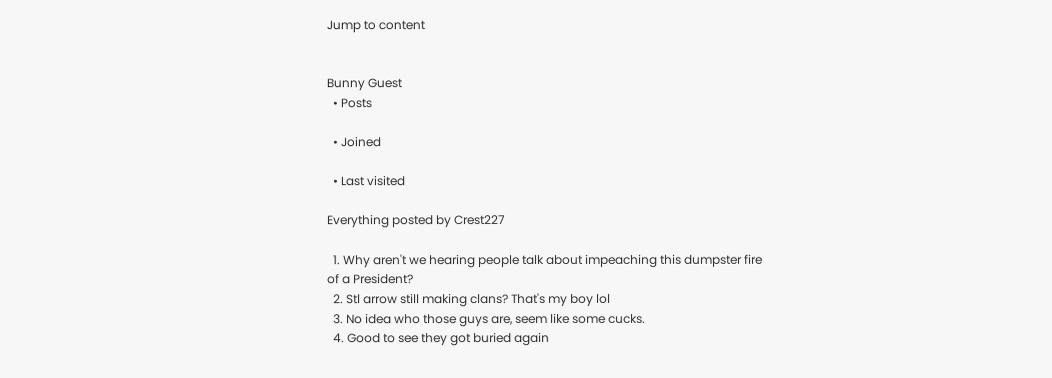Jump to content


Bunny Guest
  • Posts

  • Joined

  • Last visited

Everything posted by Crest227

  1. Why aren't we hearing people talk about impeaching this dumpster fire of a President?
  2. Stl arrow still making clans? That's my boy lol
  3. No idea who those guys are, seem like some cucks.
  4. Good to see they got buried again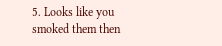5. Looks like you smoked them then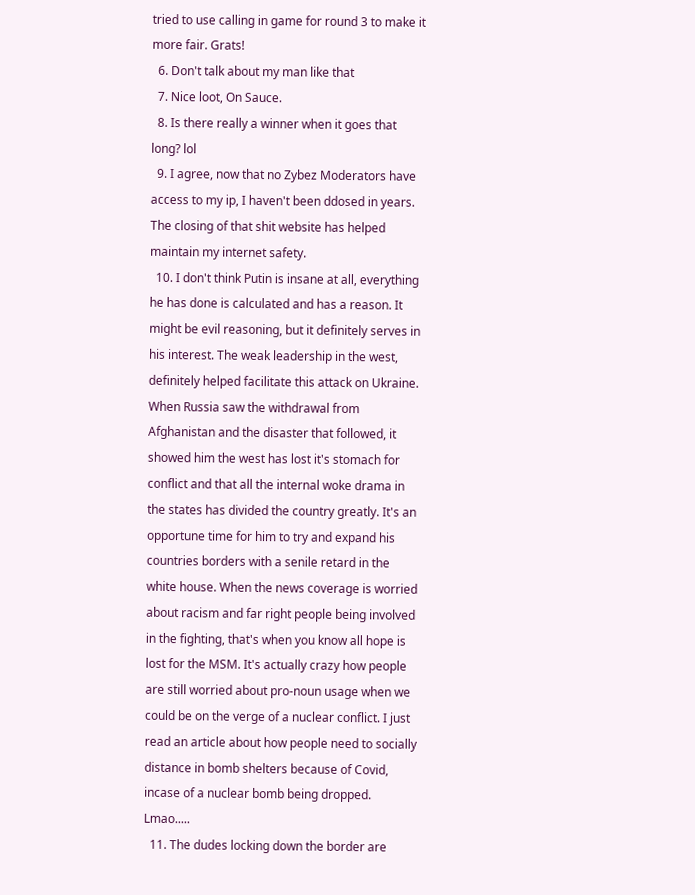tried to use calling in game for round 3 to make it more fair. Grats!
  6. Don't talk about my man like that
  7. Nice loot, On Sauce.
  8. Is there really a winner when it goes that long? lol
  9. I agree, now that no Zybez Moderators have access to my ip, I haven't been ddosed in years. The closing of that shit website has helped maintain my internet safety.
  10. I don't think Putin is insane at all, everything he has done is calculated and has a reason. It might be evil reasoning, but it definitely serves in his interest. The weak leadership in the west, definitely helped facilitate this attack on Ukraine. When Russia saw the withdrawal from Afghanistan and the disaster that followed, it showed him the west has lost it's stomach for conflict and that all the internal woke drama in the states has divided the country greatly. It's an opportune time for him to try and expand his countries borders with a senile retard in the white house. When the news coverage is worried about racism and far right people being involved in the fighting, that's when you know all hope is lost for the MSM. It's actually crazy how people are still worried about pro-noun usage when we could be on the verge of a nuclear conflict. I just read an article about how people need to socially distance in bomb shelters because of Covid, incase of a nuclear bomb being dropped. Lmao.....
  11. The dudes locking down the border are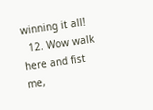winning it all!
  12. Wow walk here and fist me,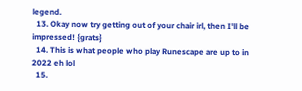legend.
  13. Okay now try getting out of your chair irl, then I'll be impressed! {grats}
  14. This is what people who play Runescape are up to in 2022 eh lol
  15.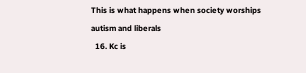This is what happens when society worships autism and liberals
  16. Kc is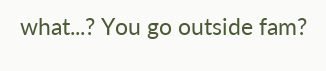what...? You go outside fam?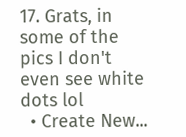17. Grats, in some of the pics I don't even see white dots lol
  • Create New...